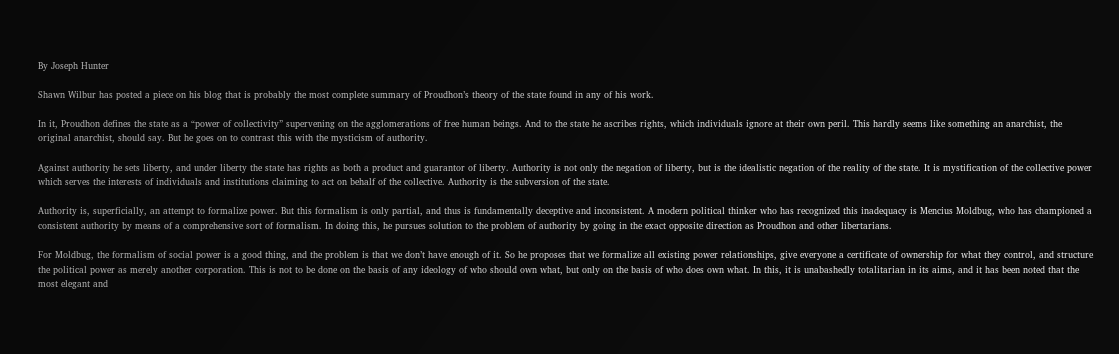By Joseph Hunter

Shawn Wilbur has posted a piece on his blog that is probably the most complete summary of Proudhon’s theory of the state found in any of his work.

In it, Proudhon defines the state as a “power of collectivity” supervening on the agglomerations of free human beings. And to the state he ascribes rights, which individuals ignore at their own peril. This hardly seems like something an anarchist, the original anarchist, should say. But he goes on to contrast this with the mysticism of authority.

Against authority he sets liberty, and under liberty the state has rights as both a product and guarantor of liberty. Authority is not only the negation of liberty, but is the idealistic negation of the reality of the state. It is mystification of the collective power which serves the interests of individuals and institutions claiming to act on behalf of the collective. Authority is the subversion of the state.

Authority is, superficially, an attempt to formalize power. But this formalism is only partial, and thus is fundamentally deceptive and inconsistent. A modern political thinker who has recognized this inadequacy is Mencius Moldbug, who has championed a consistent authority by means of a comprehensive sort of formalism. In doing this, he pursues solution to the problem of authority by going in the exact opposite direction as Proudhon and other libertarians.

For Moldbug, the formalism of social power is a good thing, and the problem is that we don’t have enough of it. So he proposes that we formalize all existing power relationships, give everyone a certificate of ownership for what they control, and structure the political power as merely another corporation. This is not to be done on the basis of any ideology of who should own what, but only on the basis of who does own what. In this, it is unabashedly totalitarian in its aims, and it has been noted that the most elegant and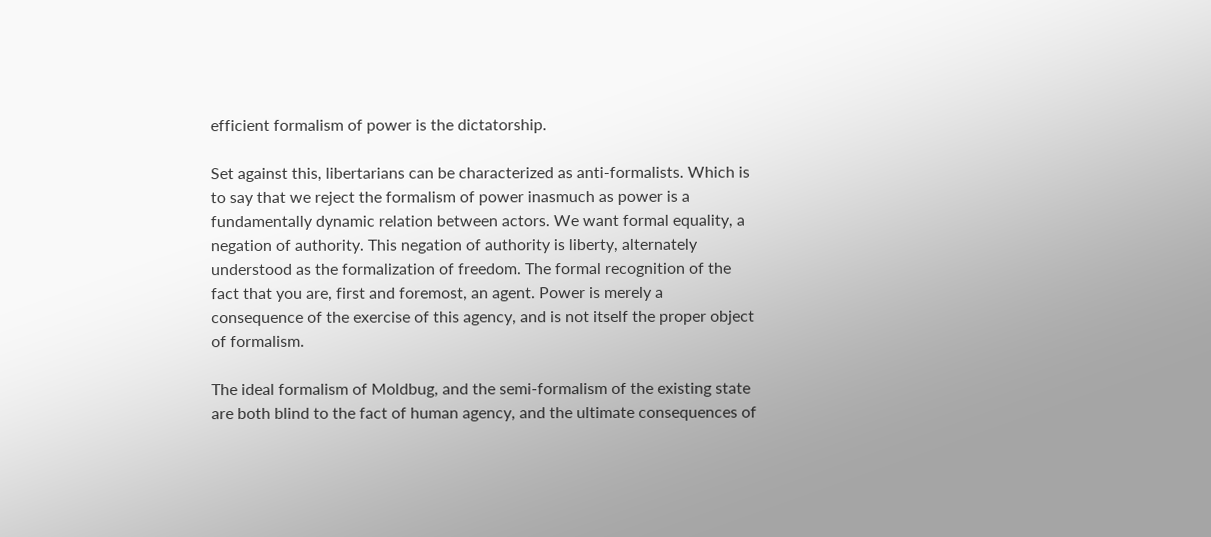efficient formalism of power is the dictatorship.

Set against this, libertarians can be characterized as anti-formalists. Which is to say that we reject the formalism of power inasmuch as power is a fundamentally dynamic relation between actors. We want formal equality, a negation of authority. This negation of authority is liberty, alternately understood as the formalization of freedom. The formal recognition of the fact that you are, first and foremost, an agent. Power is merely a consequence of the exercise of this agency, and is not itself the proper object of formalism.

The ideal formalism of Moldbug, and the semi-formalism of the existing state are both blind to the fact of human agency, and the ultimate consequences of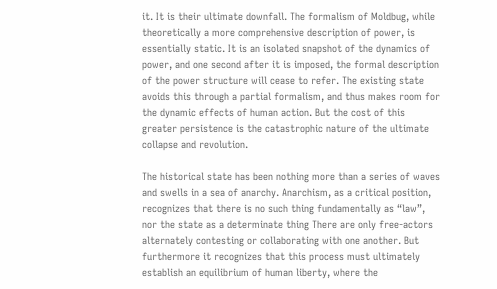it. It is their ultimate downfall. The formalism of Moldbug, while theoretically a more comprehensive description of power, is essentially static. It is an isolated snapshot of the dynamics of power, and one second after it is imposed, the formal description of the power structure will cease to refer. The existing state avoids this through a partial formalism, and thus makes room for the dynamic effects of human action. But the cost of this greater persistence is the catastrophic nature of the ultimate collapse and revolution.

The historical state has been nothing more than a series of waves and swells in a sea of anarchy. Anarchism, as a critical position, recognizes that there is no such thing fundamentally as “law”, nor the state as a determinate thing There are only free-actors alternately contesting or collaborating with one another. But furthermore it recognizes that this process must ultimately establish an equilibrium of human liberty, where the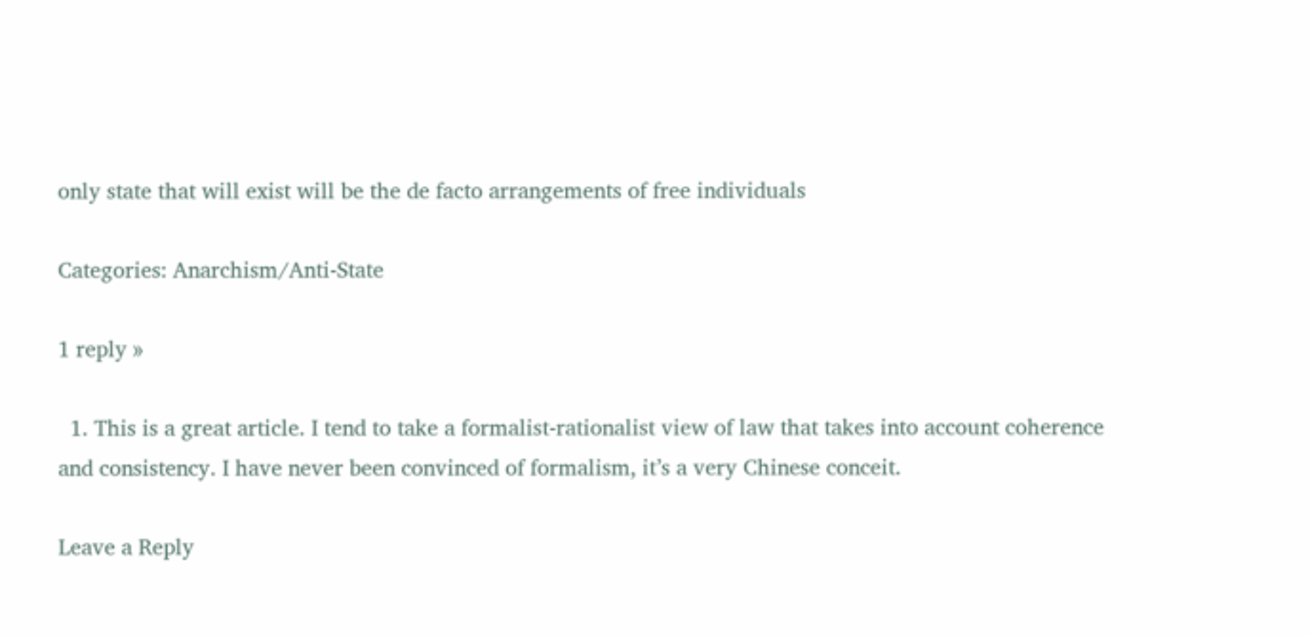only state that will exist will be the de facto arrangements of free individuals

Categories: Anarchism/Anti-State

1 reply »

  1. This is a great article. I tend to take a formalist-rationalist view of law that takes into account coherence and consistency. I have never been convinced of formalism, it’s a very Chinese conceit.

Leave a Reply